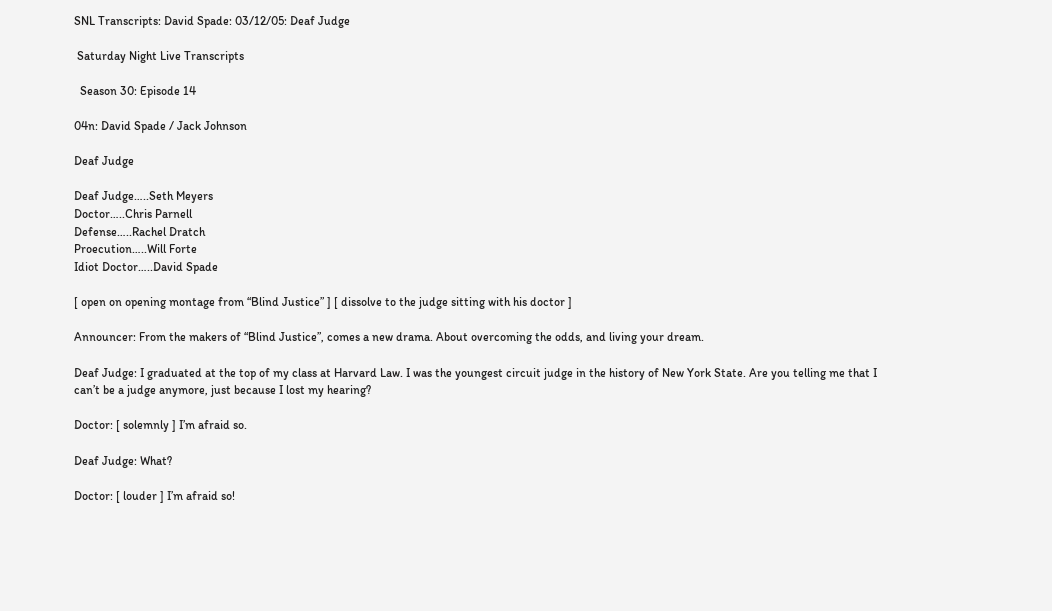SNL Transcripts: David Spade: 03/12/05: Deaf Judge

 Saturday Night Live Transcripts

  Season 30: Episode 14

04n: David Spade / Jack Johnson

Deaf Judge

Deaf Judge…..Seth Meyers
Doctor…..Chris Parnell
Defense…..Rachel Dratch
Proecution…..Will Forte
Idiot Doctor…..David Spade

[ open on opening montage from “Blind Justice” ] [ dissolve to the judge sitting with his doctor ]

Announcer: From the makers of “Blind Justice”, comes a new drama. About overcoming the odds, and living your dream.

Deaf Judge: I graduated at the top of my class at Harvard Law. I was the youngest circuit judge in the history of New York State. Are you telling me that I can’t be a judge anymore, just because I lost my hearing?

Doctor: [ solemnly ] I’m afraid so.

Deaf Judge: What?

Doctor: [ louder ] I’m afraid so!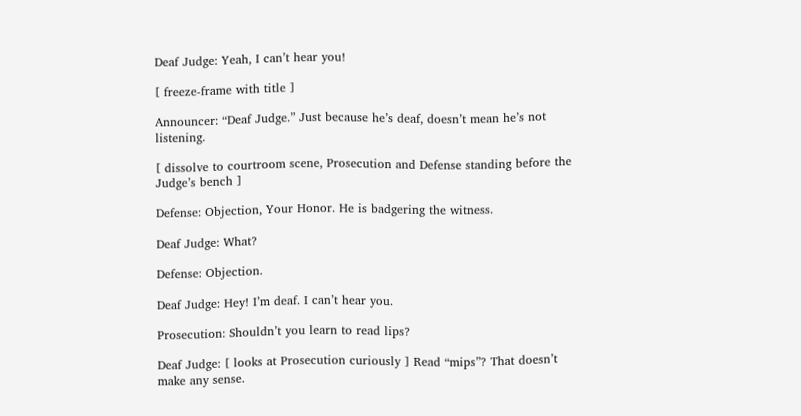Deaf Judge: Yeah, I can’t hear you!

[ freeze-frame with title ]

Announcer: “Deaf Judge.” Just because he’s deaf, doesn’t mean he’s not listening.

[ dissolve to courtroom scene, Prosecution and Defense standing before the Judge’s bench ]

Defense: Objection, Your Honor. He is badgering the witness.

Deaf Judge: What?

Defense: Objection.

Deaf Judge: Hey! I’m deaf. I can’t hear you.

Prosecution: Shouldn’t you learn to read lips?

Deaf Judge: [ looks at Prosecution curiously ] Read “mips”? That doesn’t make any sense.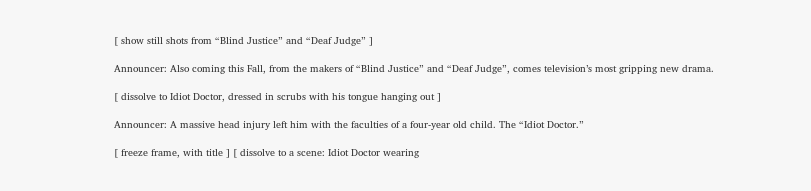[ show still shots from “Blind Justice” and “Deaf Judge” ]

Announcer: Also coming this Fall, from the makers of “Blind Justice” and “Deaf Judge”, comes television’s most gripping new drama.

[ dissolve to Idiot Doctor, dressed in scrubs with his tongue hanging out ]

Announcer: A massive head injury left him with the faculties of a four-year old child. The “Idiot Doctor.”

[ freeze frame, with title ] [ dissolve to a scene: Idiot Doctor wearing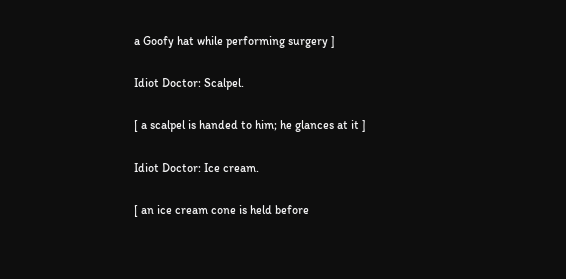a Goofy hat while performing surgery ]

Idiot Doctor: Scalpel.

[ a scalpel is handed to him; he glances at it ]

Idiot Doctor: Ice cream.

[ an ice cream cone is held before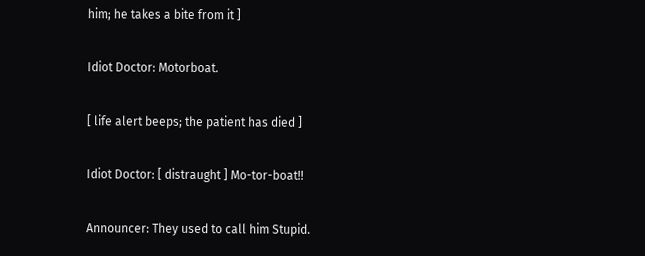him; he takes a bite from it ]

Idiot Doctor: Motorboat.

[ life alert beeps; the patient has died ]

Idiot Doctor: [ distraught ] Mo-tor-boat!!

Announcer: They used to call him Stupid.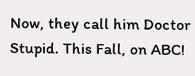Now, they call him Doctor Stupid. This Fall, on ABC!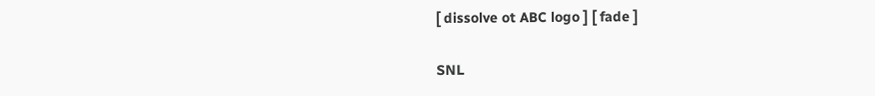[ dissolve ot ABC logo ] [ fade ]

SNL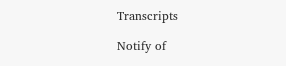Transcripts

Notify of